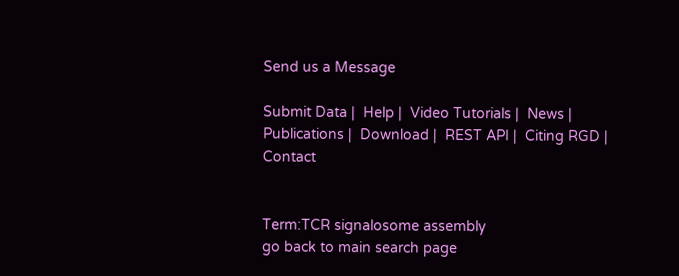Send us a Message

Submit Data |  Help |  Video Tutorials |  News |  Publications |  Download |  REST API |  Citing RGD |  Contact


Term:TCR signalosome assembly
go back to main search page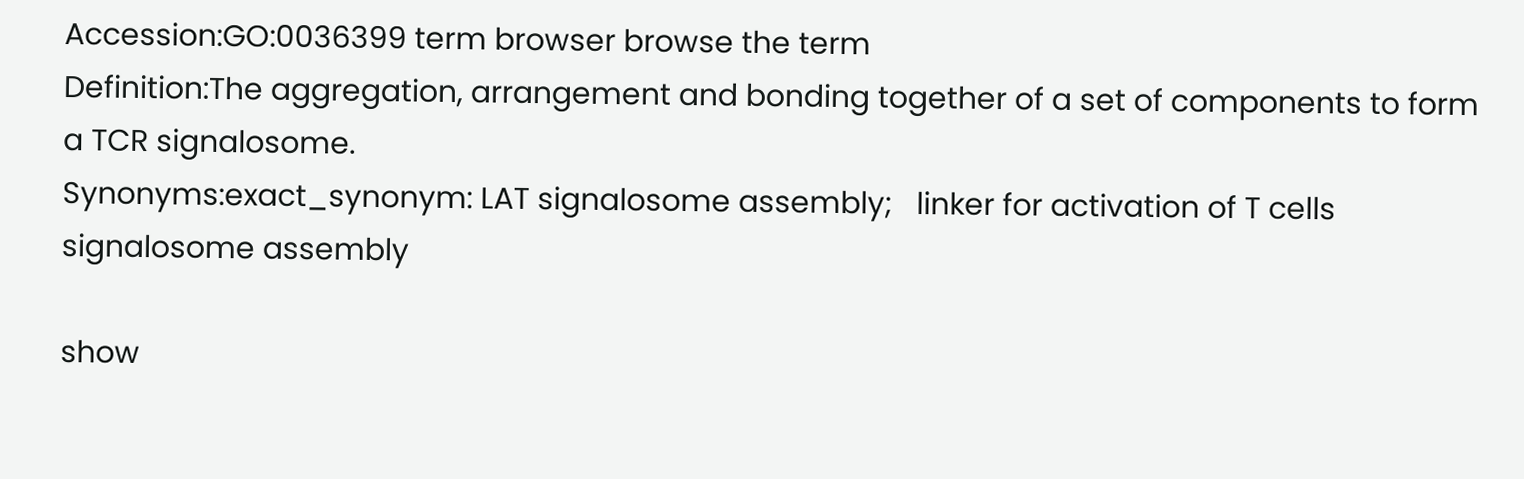Accession:GO:0036399 term browser browse the term
Definition:The aggregation, arrangement and bonding together of a set of components to form a TCR signalosome.
Synonyms:exact_synonym: LAT signalosome assembly;   linker for activation of T cells signalosome assembly

show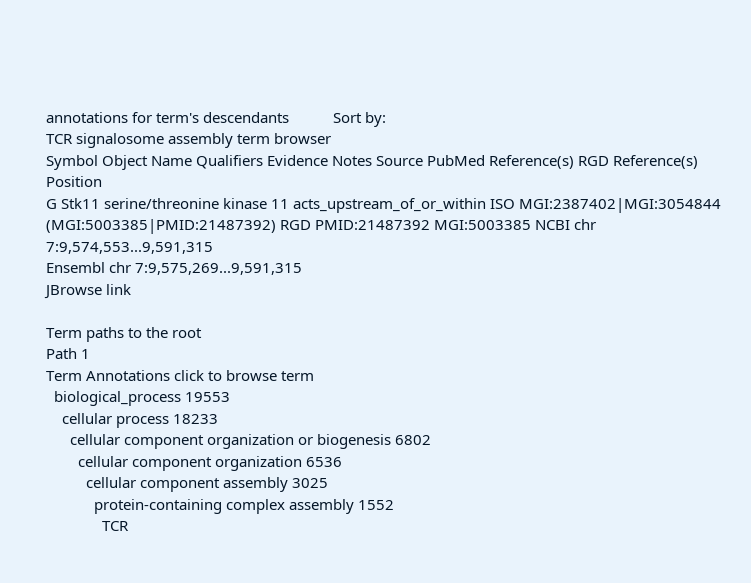annotations for term's descendants           Sort by:
TCR signalosome assembly term browser
Symbol Object Name Qualifiers Evidence Notes Source PubMed Reference(s) RGD Reference(s) Position
G Stk11 serine/threonine kinase 11 acts_upstream_of_or_within ISO MGI:2387402|MGI:3054844 (MGI:5003385|PMID:21487392) RGD PMID:21487392 MGI:5003385 NCBI chr 7:9,574,553...9,591,315
Ensembl chr 7:9,575,269...9,591,315
JBrowse link

Term paths to the root
Path 1
Term Annotations click to browse term
  biological_process 19553
    cellular process 18233
      cellular component organization or biogenesis 6802
        cellular component organization 6536
          cellular component assembly 3025
            protein-containing complex assembly 1552
              TCR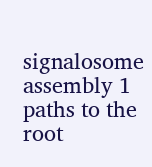signalosome assembly 1
paths to the root